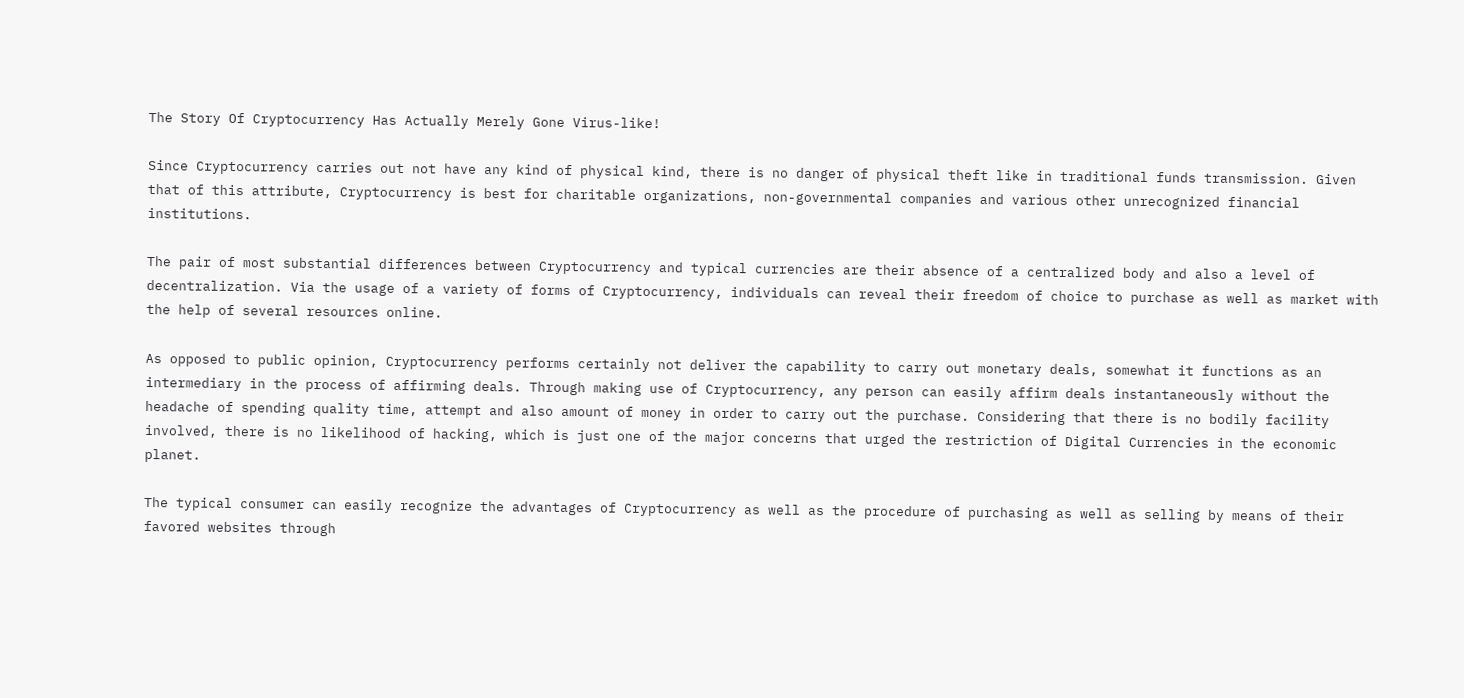The Story Of Cryptocurrency Has Actually Merely Gone Virus-like!

Since Cryptocurrency carries out not have any kind of physical kind, there is no danger of physical theft like in traditional funds transmission. Given that of this attribute, Cryptocurrency is best for charitable organizations, non-governmental companies and various other unrecognized financial institutions.

The pair of most substantial differences between Cryptocurrency and typical currencies are their absence of a centralized body and also a level of decentralization. Via the usage of a variety of forms of Cryptocurrency, individuals can reveal their freedom of choice to purchase as well as market with the help of several resources online.

As opposed to public opinion, Cryptocurrency performs certainly not deliver the capability to carry out monetary deals, somewhat it functions as an intermediary in the process of affirming deals. Through making use of Cryptocurrency, any person can easily affirm deals instantaneously without the headache of spending quality time, attempt and also amount of money in order to carry out the purchase. Considering that there is no bodily facility involved, there is no likelihood of hacking, which is just one of the major concerns that urged the restriction of Digital Currencies in the economic planet.

The typical consumer can easily recognize the advantages of Cryptocurrency as well as the procedure of purchasing as well as selling by means of their favored websites through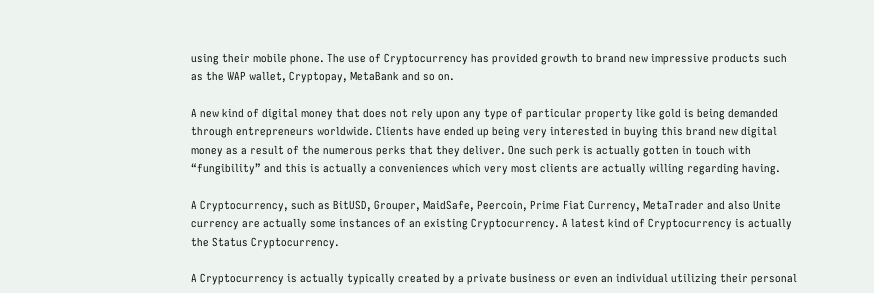using their mobile phone. The use of Cryptocurrency has provided growth to brand new impressive products such as the WAP wallet, Cryptopay, MetaBank and so on.

A new kind of digital money that does not rely upon any type of particular property like gold is being demanded through entrepreneurs worldwide. Clients have ended up being very interested in buying this brand new digital money as a result of the numerous perks that they deliver. One such perk is actually gotten in touch with “fungibility” and this is actually a conveniences which very most clients are actually willing regarding having.

A Cryptocurrency, such as BitUSD, Grouper, MaidSafe, Peercoin, Prime Fiat Currency, MetaTrader and also Unite currency are actually some instances of an existing Cryptocurrency. A latest kind of Cryptocurrency is actually the Status Cryptocurrency.

A Cryptocurrency is actually typically created by a private business or even an individual utilizing their personal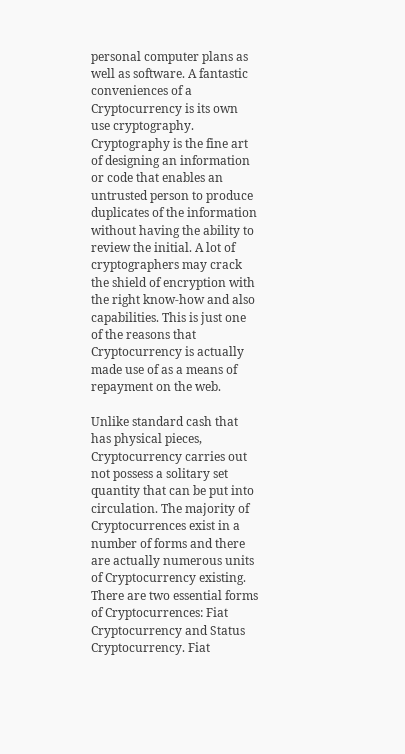personal computer plans as well as software. A fantastic conveniences of a Cryptocurrency is its own use cryptography. Cryptography is the fine art of designing an information or code that enables an untrusted person to produce duplicates of the information without having the ability to review the initial. A lot of cryptographers may crack the shield of encryption with the right know-how and also capabilities. This is just one of the reasons that Cryptocurrency is actually made use of as a means of repayment on the web.

Unlike standard cash that has physical pieces, Cryptocurrency carries out not possess a solitary set quantity that can be put into circulation. The majority of Cryptocurrences exist in a number of forms and there are actually numerous units of Cryptocurrency existing. There are two essential forms of Cryptocurrences: Fiat Cryptocurrency and Status Cryptocurrency. Fiat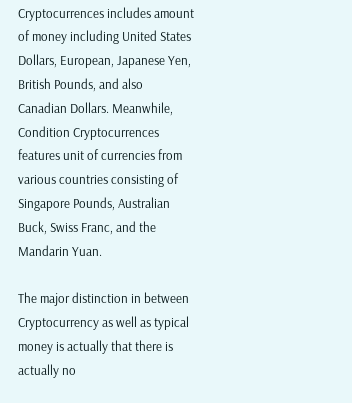Cryptocurrences includes amount of money including United States Dollars, European, Japanese Yen, British Pounds, and also Canadian Dollars. Meanwhile, Condition Cryptocurrences features unit of currencies from various countries consisting of Singapore Pounds, Australian Buck, Swiss Franc, and the Mandarin Yuan.

The major distinction in between Cryptocurrency as well as typical money is actually that there is actually no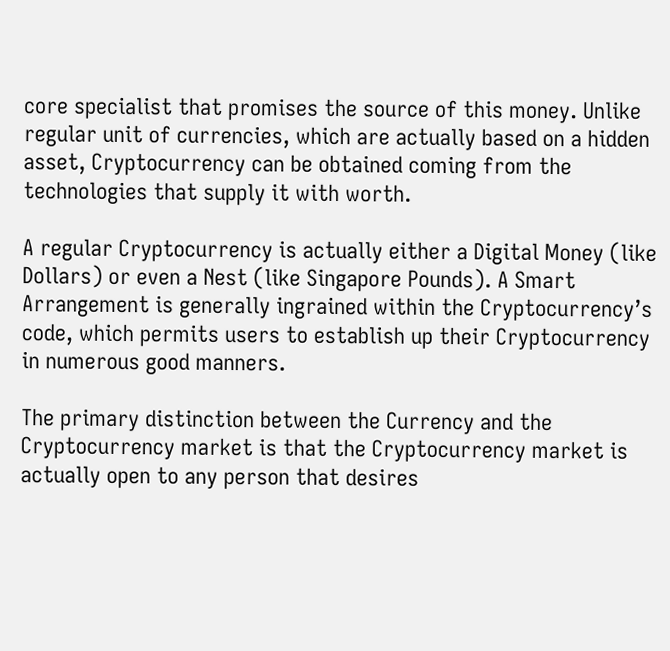core specialist that promises the source of this money. Unlike regular unit of currencies, which are actually based on a hidden asset, Cryptocurrency can be obtained coming from the technologies that supply it with worth.

A regular Cryptocurrency is actually either a Digital Money (like Dollars) or even a Nest (like Singapore Pounds). A Smart Arrangement is generally ingrained within the Cryptocurrency’s code, which permits users to establish up their Cryptocurrency in numerous good manners.

The primary distinction between the Currency and the Cryptocurrency market is that the Cryptocurrency market is actually open to any person that desires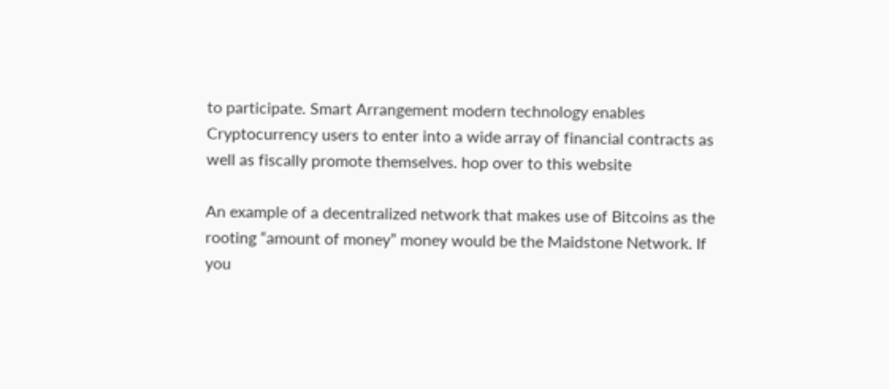to participate. Smart Arrangement modern technology enables Cryptocurrency users to enter into a wide array of financial contracts as well as fiscally promote themselves. hop over to this website

An example of a decentralized network that makes use of Bitcoins as the rooting “amount of money” money would be the Maidstone Network. If you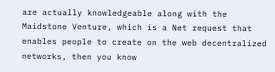are actually knowledgeable along with the Maidstone Venture, which is a Net request that enables people to create on the web decentralized networks, then you know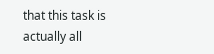that this task is actually all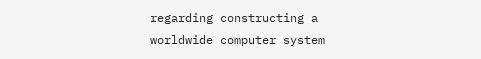regarding constructing a worldwide computer system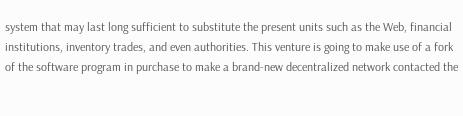system that may last long sufficient to substitute the present units such as the Web, financial institutions, inventory trades, and even authorities. This venture is going to make use of a fork of the software program in purchase to make a brand-new decentralized network contacted the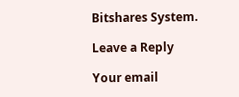Bitshares System.

Leave a Reply

Your email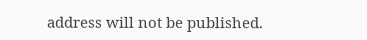address will not be published.